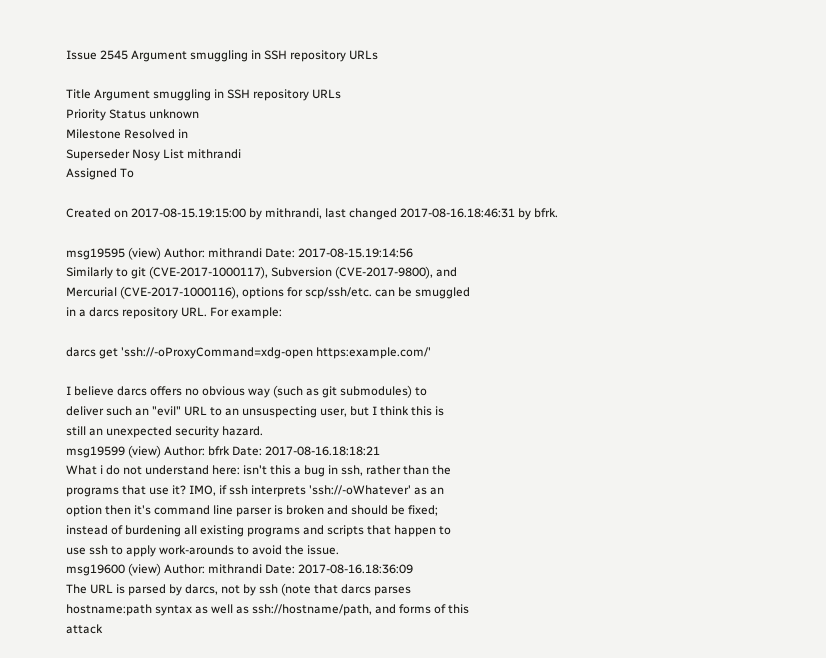Issue 2545 Argument smuggling in SSH repository URLs

Title Argument smuggling in SSH repository URLs
Priority Status unknown
Milestone Resolved in
Superseder Nosy List mithrandi
Assigned To

Created on 2017-08-15.19:15:00 by mithrandi, last changed 2017-08-16.18:46:31 by bfrk.

msg19595 (view) Author: mithrandi Date: 2017-08-15.19:14:56
Similarly to git (CVE-2017-1000117), Subversion (CVE-2017-9800), and
Mercurial (CVE-2017-1000116), options for scp/ssh/etc. can be smuggled
in a darcs repository URL. For example:

darcs get 'ssh://-oProxyCommand=xdg-open https:example.com/'

I believe darcs offers no obvious way (such as git submodules) to
deliver such an "evil" URL to an unsuspecting user, but I think this is
still an unexpected security hazard.
msg19599 (view) Author: bfrk Date: 2017-08-16.18:18:21
What i do not understand here: isn't this a bug in ssh, rather than the
programs that use it? IMO, if ssh interprets 'ssh://-oWhatever' as an
option then it's command line parser is broken and should be fixed;
instead of burdening all existing programs and scripts that happen to
use ssh to apply work-arounds to avoid the issue.
msg19600 (view) Author: mithrandi Date: 2017-08-16.18:36:09
The URL is parsed by darcs, not by ssh (note that darcs parses
hostname:path syntax as well as ssh://hostname/path, and forms of this
attack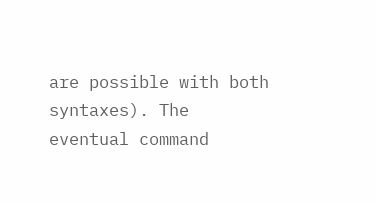are possible with both syntaxes). The eventual command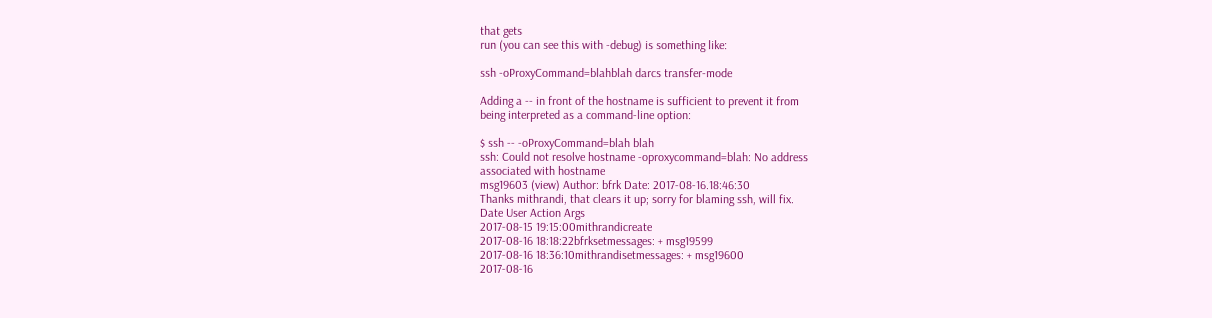that gets
run (you can see this with -debug) is something like:

ssh -oProxyCommand=blahblah darcs transfer-mode

Adding a -- in front of the hostname is sufficient to prevent it from
being interpreted as a command-line option:

$ ssh -- -oProxyCommand=blah blah
ssh: Could not resolve hostname -oproxycommand=blah: No address
associated with hostname
msg19603 (view) Author: bfrk Date: 2017-08-16.18:46:30
Thanks mithrandi, that clears it up; sorry for blaming ssh, will fix.
Date User Action Args
2017-08-15 19:15:00mithrandicreate
2017-08-16 18:18:22bfrksetmessages: + msg19599
2017-08-16 18:36:10mithrandisetmessages: + msg19600
2017-08-16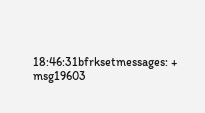18:46:31bfrksetmessages: + msg19603